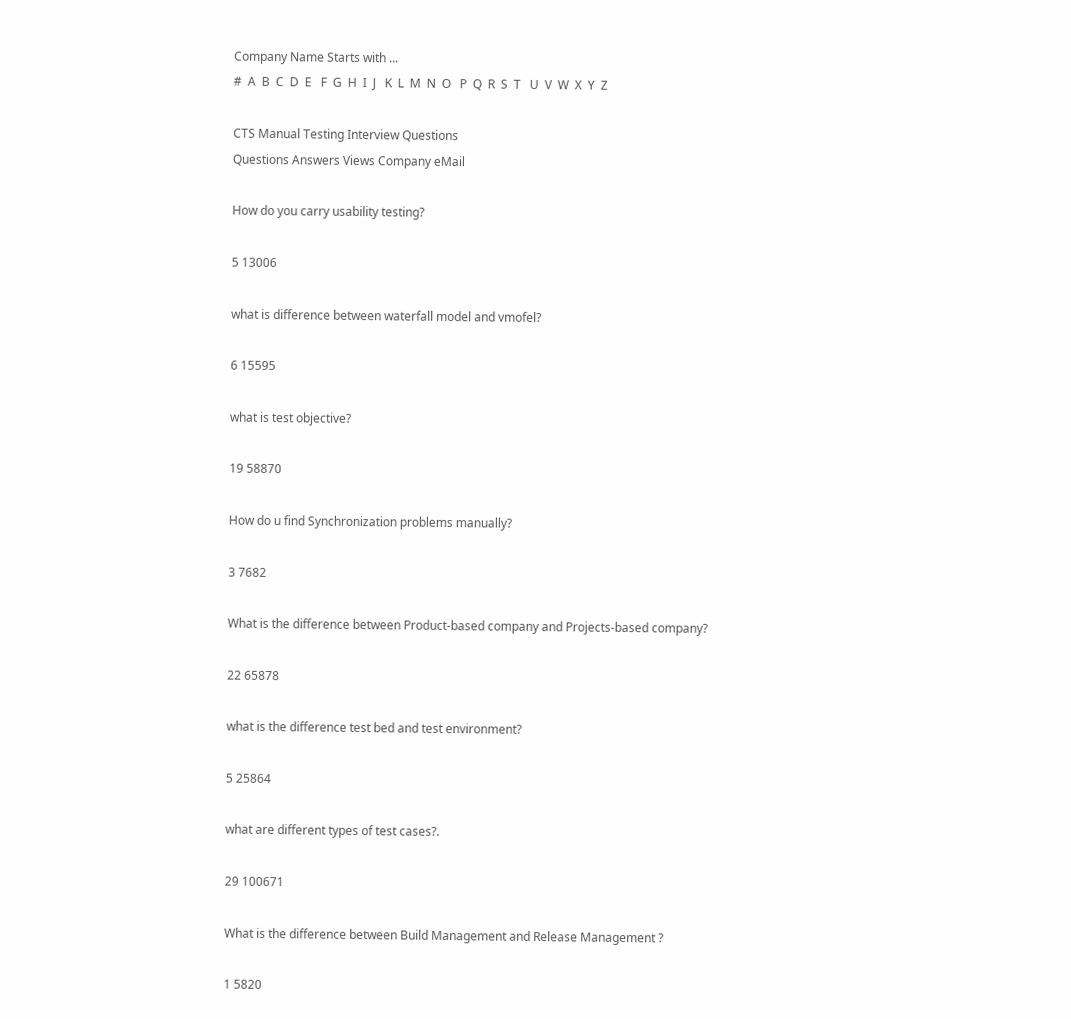Company Name Starts with ...
#  A  B  C  D  E   F  G  H  I  J   K  L  M  N  O   P  Q  R  S  T   U  V  W  X  Y  Z

CTS Manual Testing Interview Questions
Questions Answers Views Company eMail

How do you carry usability testing?

5 13006

what is difference between waterfall model and vmofel?

6 15595

what is test objective?

19 58870

How do u find Synchronization problems manually?

3 7682

What is the difference between Product-based company and Projects-based company?

22 65878

what is the difference test bed and test environment?

5 25864

what are different types of test cases?.

29 100671

What is the difference between Build Management and Release Management ?

1 5820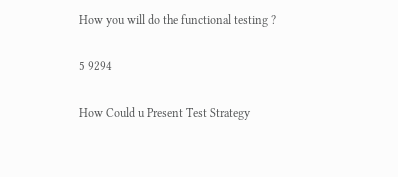How you will do the functional testing ?

5 9294

How Could u Present Test Strategy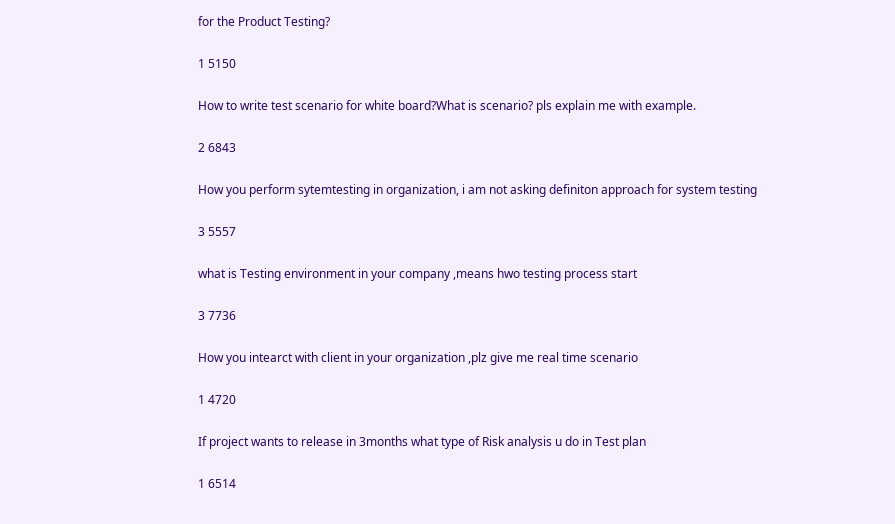for the Product Testing?

1 5150

How to write test scenario for white board?What is scenario? pls explain me with example.

2 6843

How you perform sytemtesting in organization, i am not asking definiton approach for system testing

3 5557

what is Testing environment in your company ,means hwo testing process start

3 7736

How you intearct with client in your organization ,plz give me real time scenario

1 4720

If project wants to release in 3months what type of Risk analysis u do in Test plan

1 6514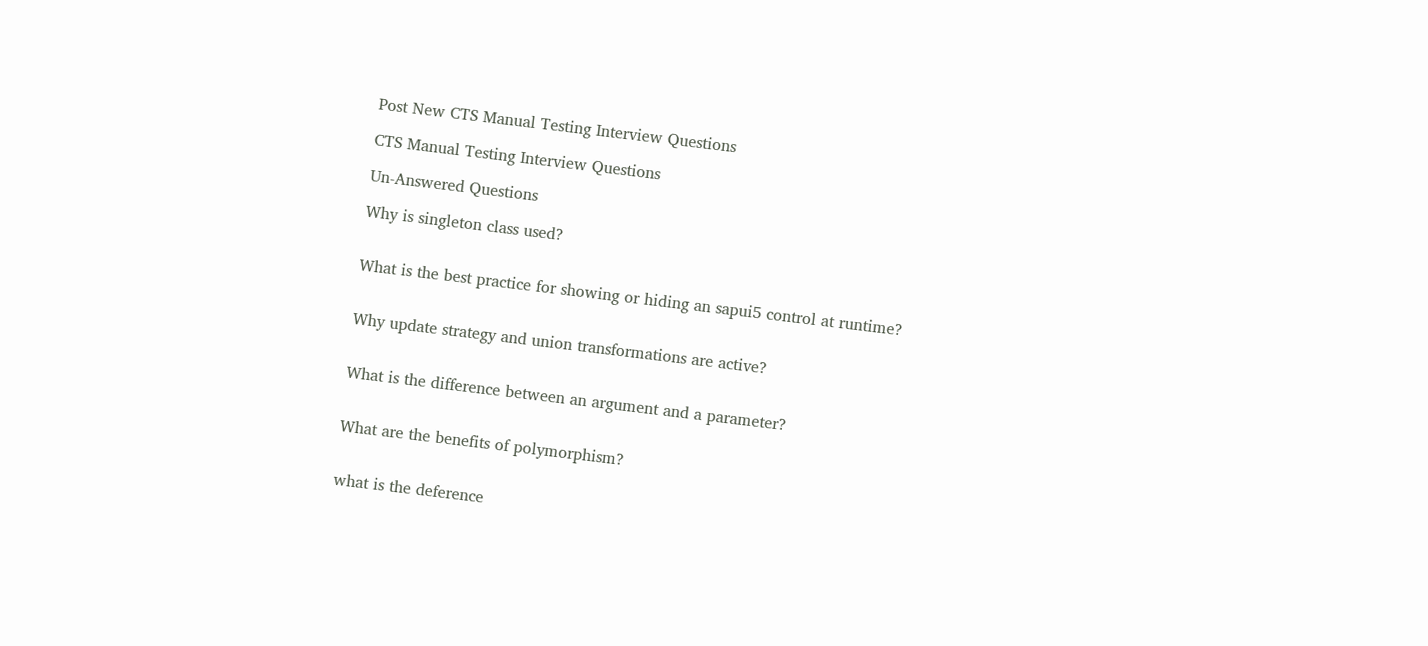Post New CTS Manual Testing Interview Questions

CTS Manual Testing Interview Questions

Un-Answered Questions

Why is singleton class used?


What is the best practice for showing or hiding an sapui5 control at runtime?


Why update strategy and union transformations are active?


What is the difference between an argument and a parameter?


What are the benefits of polymorphism?


what is the deference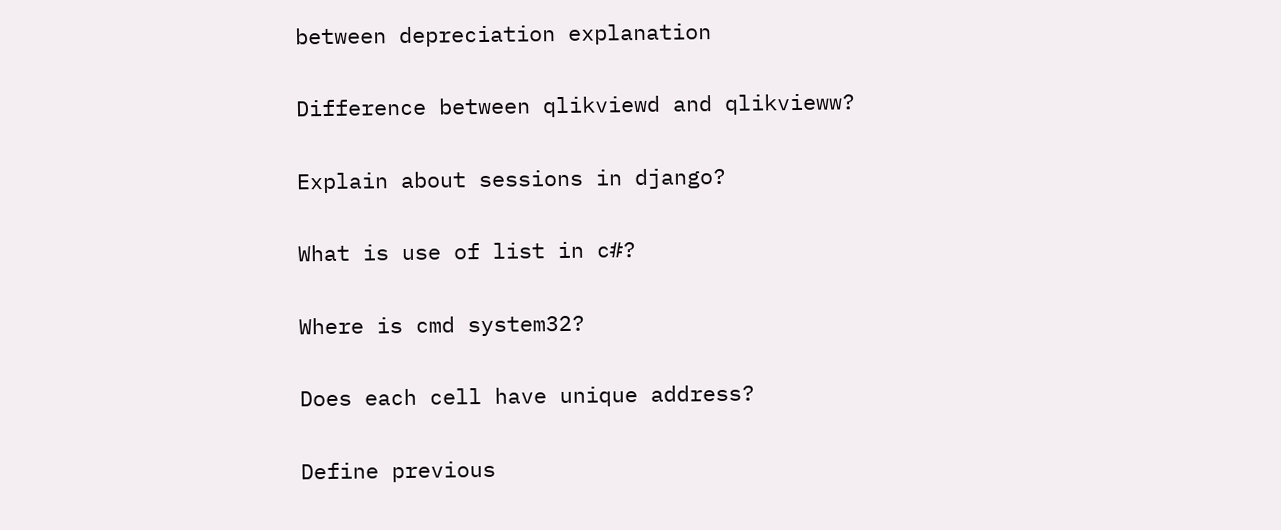between depreciation explanation


Difference between qlikviewd and qlikvieww?


Explain about sessions in django?


What is use of list in c#?


Where is cmd system32?


Does each cell have unique address?


Define previous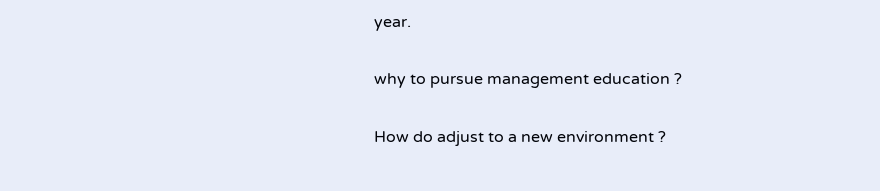year.


why to pursue management education ?


How do adjust to a new environment ?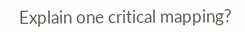Explain one critical mapping?